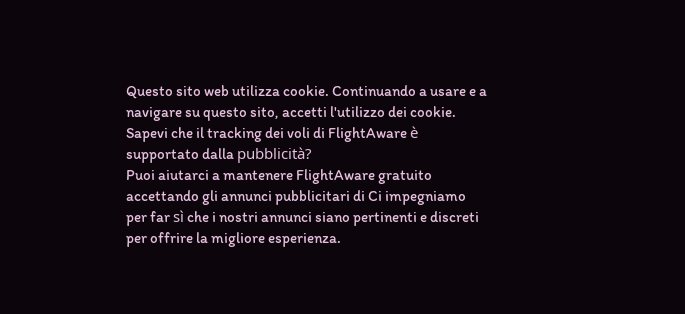Questo sito web utilizza cookie. Continuando a usare e a navigare su questo sito, accetti l'utilizzo dei cookie.
Sapevi che il tracking dei voli di FlightAware è supportato dalla pubblicità?
Puoi aiutarci a mantenere FlightAware gratuito accettando gli annunci pubblicitari di Ci impegniamo per far sì che i nostri annunci siano pertinenti e discreti per offrire la migliore esperienza.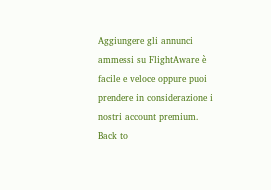Aggiungere gli annunci ammessi su FlightAware è facile e veloce oppure puoi prendere in considerazione i nostri account premium.
Back to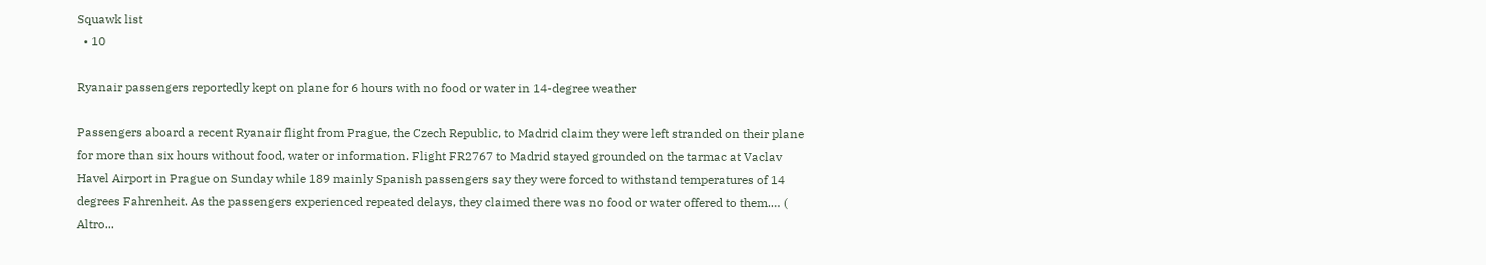Squawk list
  • 10

Ryanair passengers reportedly kept on plane for 6 hours with no food or water in 14-degree weather

Passengers aboard a recent Ryanair flight from Prague, the Czech Republic, to Madrid claim they were left stranded on their plane for more than six hours without food, water or information. Flight FR2767 to Madrid stayed grounded on the tarmac at Vaclav Havel Airport in Prague on Sunday while 189 mainly Spanish passengers say they were forced to withstand temperatures of 14 degrees Fahrenheit. As the passengers experienced repeated delays, they claimed there was no food or water offered to them.… ( Altro...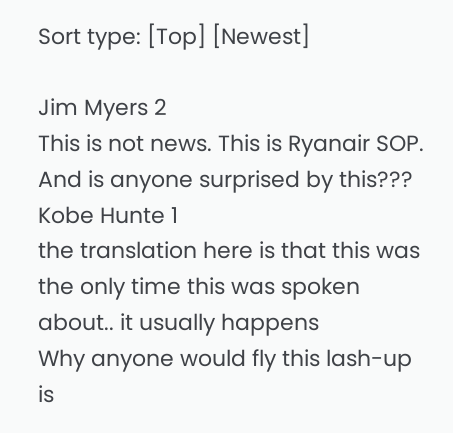Sort type: [Top] [Newest]

Jim Myers 2
This is not news. This is Ryanair SOP.
And is anyone surprised by this???
Kobe Hunte 1
the translation here is that this was the only time this was spoken about.. it usually happens
Why anyone would fly this lash-up is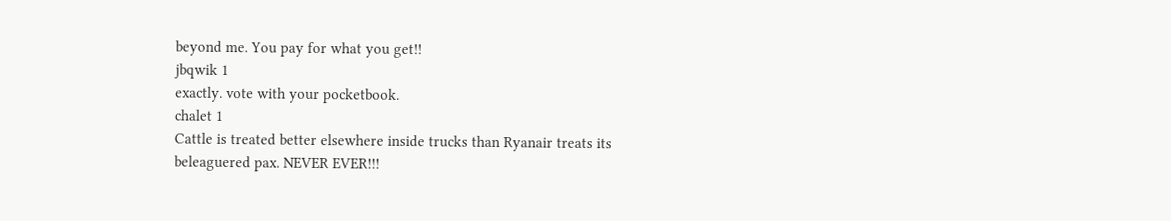beyond me. You pay for what you get!!
jbqwik 1
exactly. vote with your pocketbook.
chalet 1
Cattle is treated better elsewhere inside trucks than Ryanair treats its beleaguered pax. NEVER EVER!!!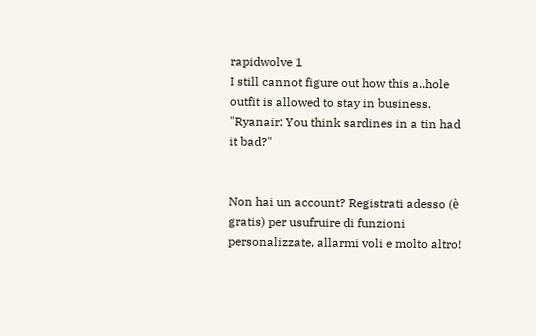rapidwolve 1
I still cannot figure out how this a..hole outfit is allowed to stay in business.
"Ryanair: You think sardines in a tin had it bad?"


Non hai un account? Registrati adesso (è gratis) per usufruire di funzioni personalizzate, allarmi voli e molto altro!